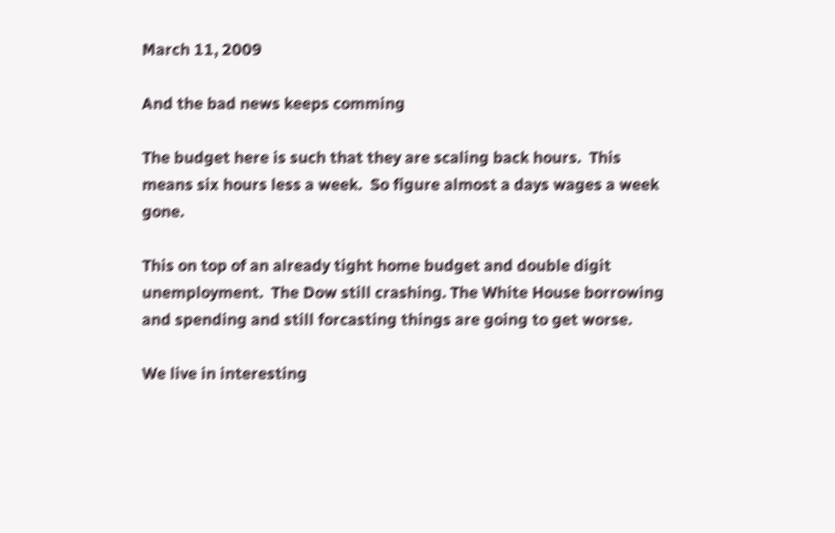March 11, 2009

And the bad news keeps comming

The budget here is such that they are scaling back hours.  This means six hours less a week.  So figure almost a days wages a week gone.

This on top of an already tight home budget and double digit unemployment.  The Dow still crashing. The White House borrowing and spending and still forcasting things are going to get worse.

We live in interesting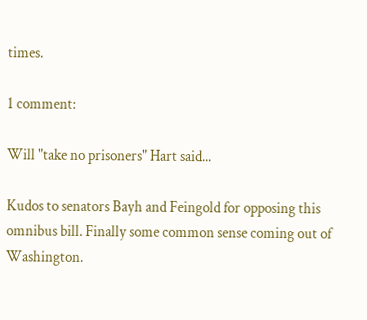times.

1 comment:

Will "take no prisoners" Hart said...

Kudos to senators Bayh and Feingold for opposing this omnibus bill. Finally some common sense coming out of Washington.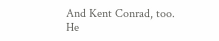And Kent Conrad, too. He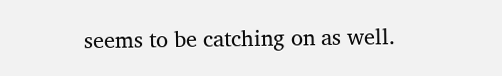seems to be catching on as well.